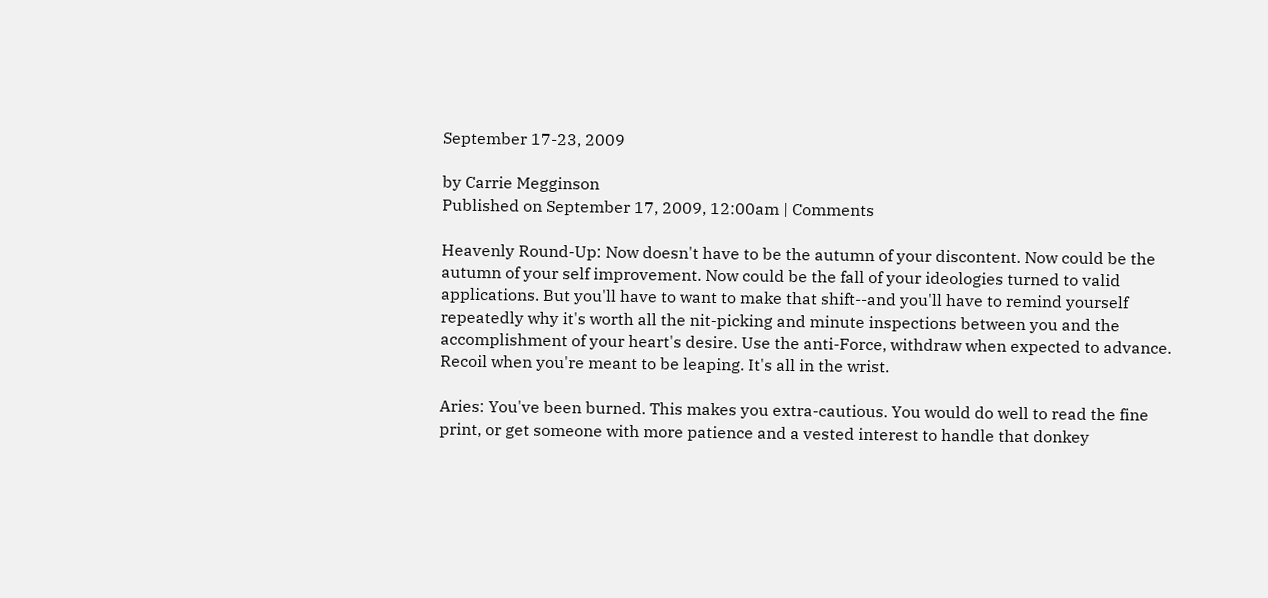September 17-23, 2009

by Carrie Megginson
Published on September 17, 2009, 12:00am | Comments

Heavenly Round-Up: Now doesn't have to be the autumn of your discontent. Now could be the autumn of your self improvement. Now could be the fall of your ideologies turned to valid applications. But you'll have to want to make that shift--and you'll have to remind yourself repeatedly why it's worth all the nit-picking and minute inspections between you and the accomplishment of your heart's desire. Use the anti-Force, withdraw when expected to advance. Recoil when you're meant to be leaping. It's all in the wrist.

Aries: You've been burned. This makes you extra-cautious. You would do well to read the fine print, or get someone with more patience and a vested interest to handle that donkey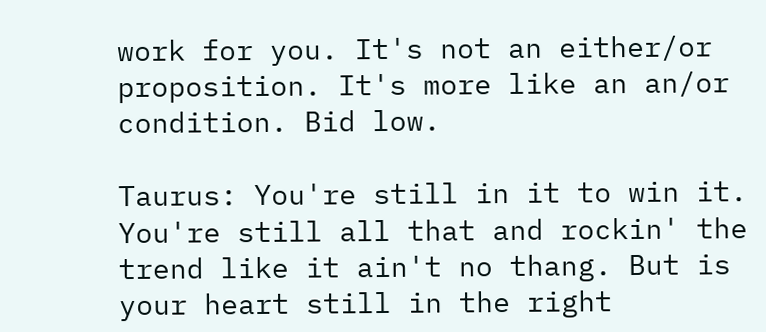work for you. It's not an either/or proposition. It's more like an an/or condition. Bid low.

Taurus: You're still in it to win it. You're still all that and rockin' the trend like it ain't no thang. But is your heart still in the right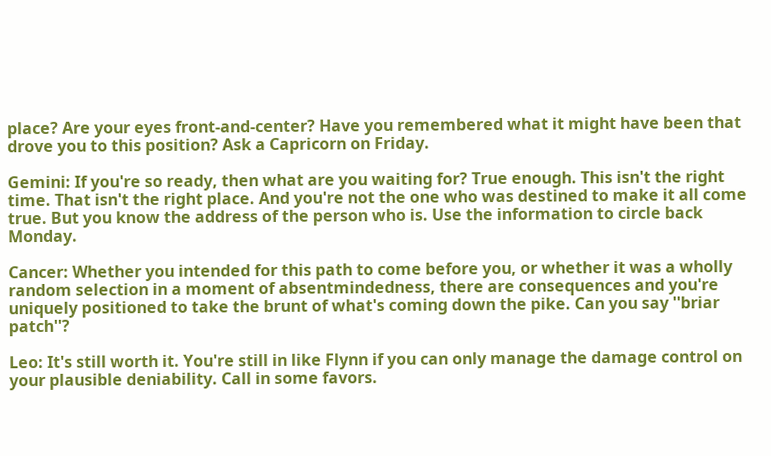place? Are your eyes front-and-center? Have you remembered what it might have been that drove you to this position? Ask a Capricorn on Friday.

Gemini: If you're so ready, then what are you waiting for? True enough. This isn't the right time. That isn't the right place. And you're not the one who was destined to make it all come true. But you know the address of the person who is. Use the information to circle back Monday.

Cancer: Whether you intended for this path to come before you, or whether it was a wholly random selection in a moment of absentmindedness, there are consequences and you're uniquely positioned to take the brunt of what's coming down the pike. Can you say ''briar patch''?

Leo: It's still worth it. You're still in like Flynn if you can only manage the damage control on your plausible deniability. Call in some favors.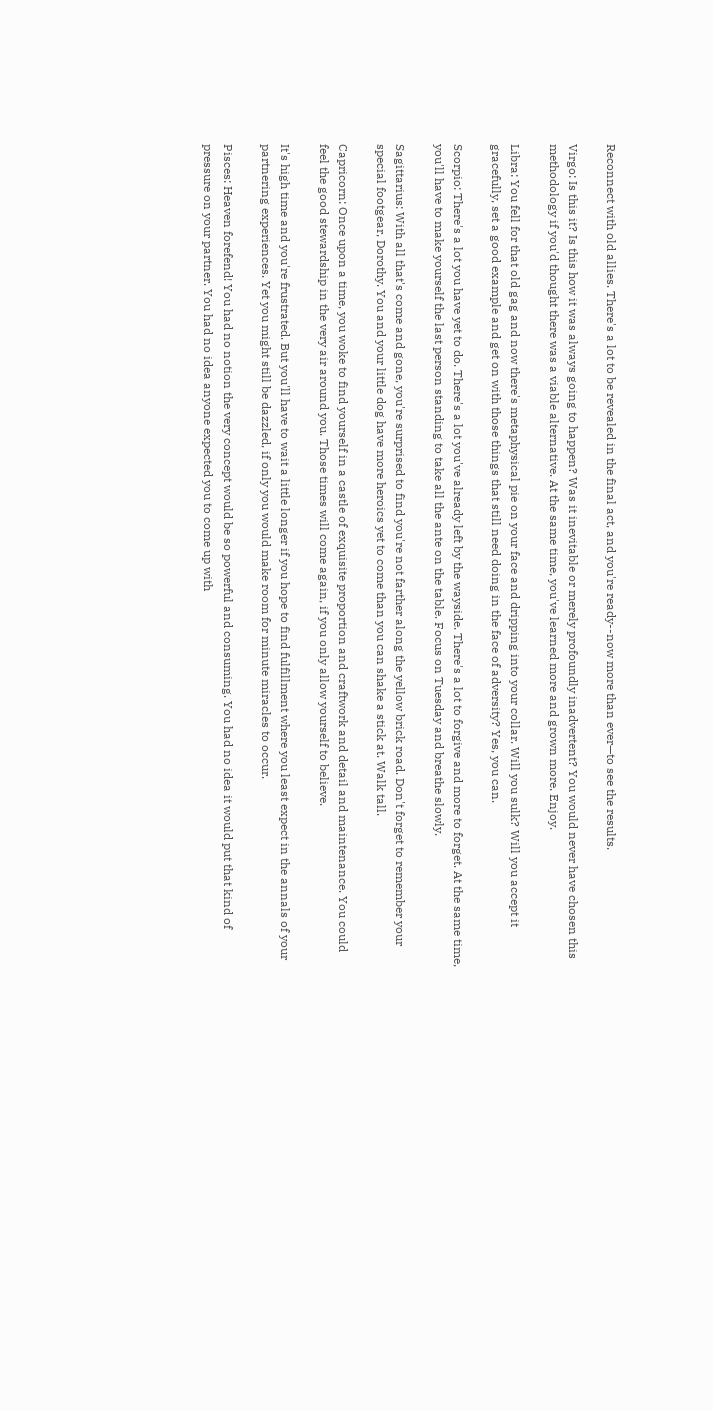Reconnect with old allies. There's a lot to be revealed in the final act, and you're ready--now more than ever—to see the results.

Virgo: Is this it? Is this how it was always going to happen? Was it inevitable or merely profoundly inadvertent? You would never have chosen this methodology if you'd thought there was a viable alternative. At the same time, you've learned more and grown more. Enjoy.

Libra: You fell for that old gag and now there's metaphysical pie on your face and dripping into your collar. Will you sulk? Will you accept it gracefully, set a good example and get on with those things that still need doing in the face of adversity? Yes, you can.

Scorpio: There's a lot you have yet to do. There's a lot you've already left by the wayside. There's a lot to forgive and more to forget. At the same time, you'll have to make yourself the last person standing to take all the ante on the table. Focus on Tuesday and breathe slowly.

Sagittarius: With all that's come and gone, you're surprised to find you're not farther along the yellow brick road. Don't forget to remember your special footgear, Dorothy. You and your little dog have more heroics yet to come than you can shake a stick at. Walk tall.

Capricorn: Once upon a time, you woke to find yourself in a castle of exquisite proportion and craftwork and detail and maintenance. You could feel the good stewardship in the very air around you. Those times will come again, if you only allow yourself to believe.

It's high time and you're frustrated. But you'll have to wait a little longer if you hope to find fulfillment where you least expect in the annals of your partnering experiences. Yet you might still be dazzled, if only you would make room for minute miracles to occur.

Pisces: Heaven forefend! You had no notion the very concept would be so powerful and consuming. You had no idea it would put that kind of pressure on your partner. You had no idea anyone expected you to come up with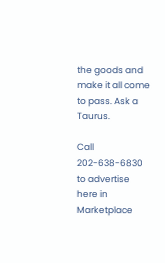the goods and make it all come to pass. Ask a Taurus.

Call 202-638-6830 to advertise here in Marketplace